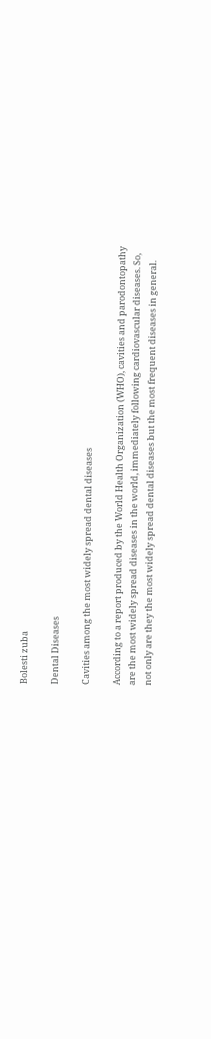Bolesti zuba

Dental Diseases

Cavities among the most widely spread dental diseases

According to a report produced by the World Health Organization (WHO), cavities and parodontopathy are the most widely spread diseases in the world, immediately following cardiovascular diseases. So, not only are they the most widely spread dental diseases but the most frequent diseases in general.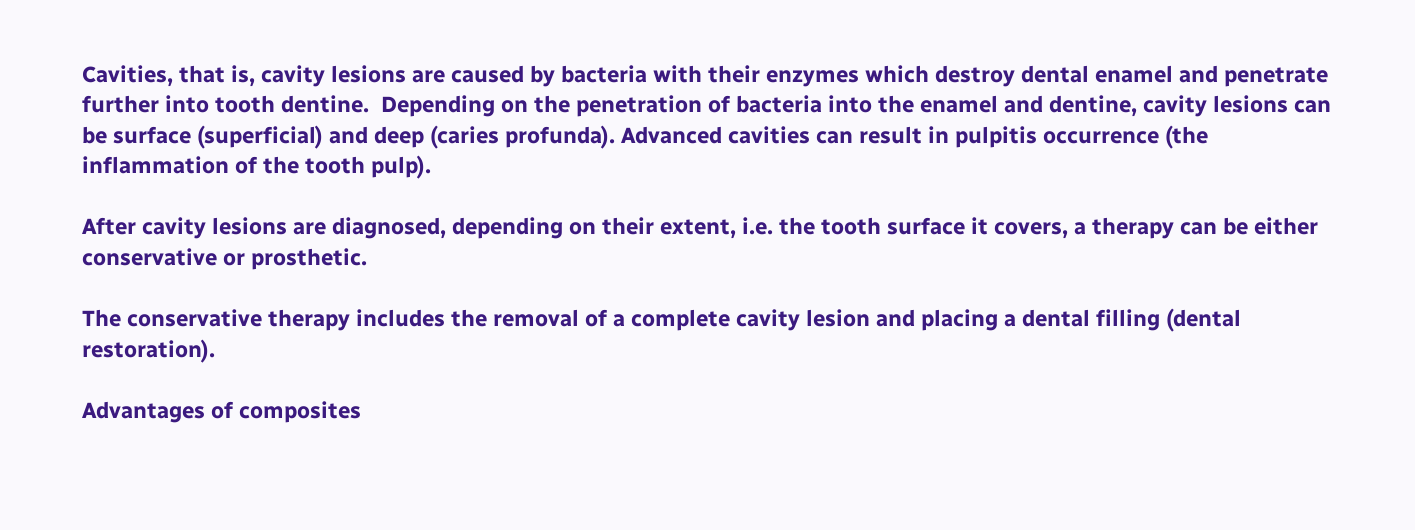Cavities, that is, cavity lesions are caused by bacteria with their enzymes which destroy dental enamel and penetrate further into tooth dentine.  Depending on the penetration of bacteria into the enamel and dentine, cavity lesions can be surface (superficial) and deep (caries profunda). Advanced cavities can result in pulpitis occurrence (the inflammation of the tooth pulp).

After cavity lesions are diagnosed, depending on their extent, i.e. the tooth surface it covers, a therapy can be either conservative or prosthetic.

The conservative therapy includes the removal of a complete cavity lesion and placing a dental filling (dental restoration).

Advantages of composites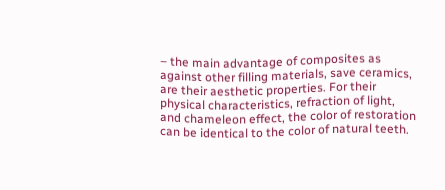– the main advantage of composites as against other filling materials, save ceramics, are their aesthetic properties. For their physical characteristics, refraction of light, and chameleon effect, the color of restoration can be identical to the color of natural teeth.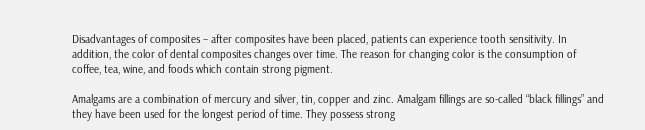Disadvantages of composites – after composites have been placed, patients can experience tooth sensitivity. In addition, the color of dental composites changes over time. The reason for changing color is the consumption of coffee, tea, wine, and foods which contain strong pigment.

Amalgams are a combination of mercury and silver, tin, copper and zinc. Amalgam fillings are so-called “black fillings” and they have been used for the longest period of time. They possess strong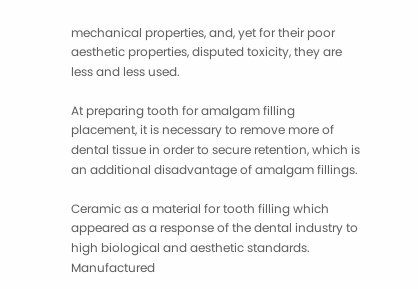mechanical properties, and, yet for their poor aesthetic properties, disputed toxicity, they are less and less used.

At preparing tooth for amalgam filling placement, it is necessary to remove more of dental tissue in order to secure retention, which is an additional disadvantage of amalgam fillings.

Ceramic as a material for tooth filling which appeared as a response of the dental industry to high biological and aesthetic standards. Manufactured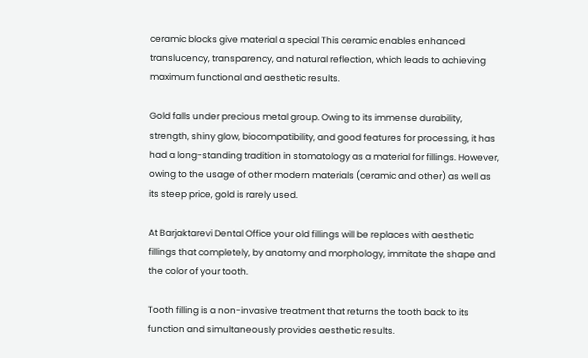ceramic blocks give material a special This ceramic enables enhanced translucency, transparency, and natural reflection, which leads to achieving maximum functional and aesthetic results.

Gold falls under precious metal group. Owing to its immense durability, strength, shiny glow, biocompatibility, and good features for processing, it has had a long-standing tradition in stomatology as a material for fillings. However, owing to the usage of other modern materials (ceramic and other) as well as its steep price, gold is rarely used.

At Barjaktarevi Dental Office your old fillings will be replaces with aesthetic fillings that completely, by anatomy and morphology, immitate the shape and the color of your tooth.

Tooth filling is a non-invasive treatment that returns the tooth back to its function and simultaneously provides aesthetic results.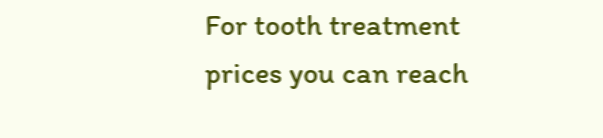For tooth treatment prices you can reach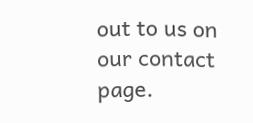out to us on our contact page.